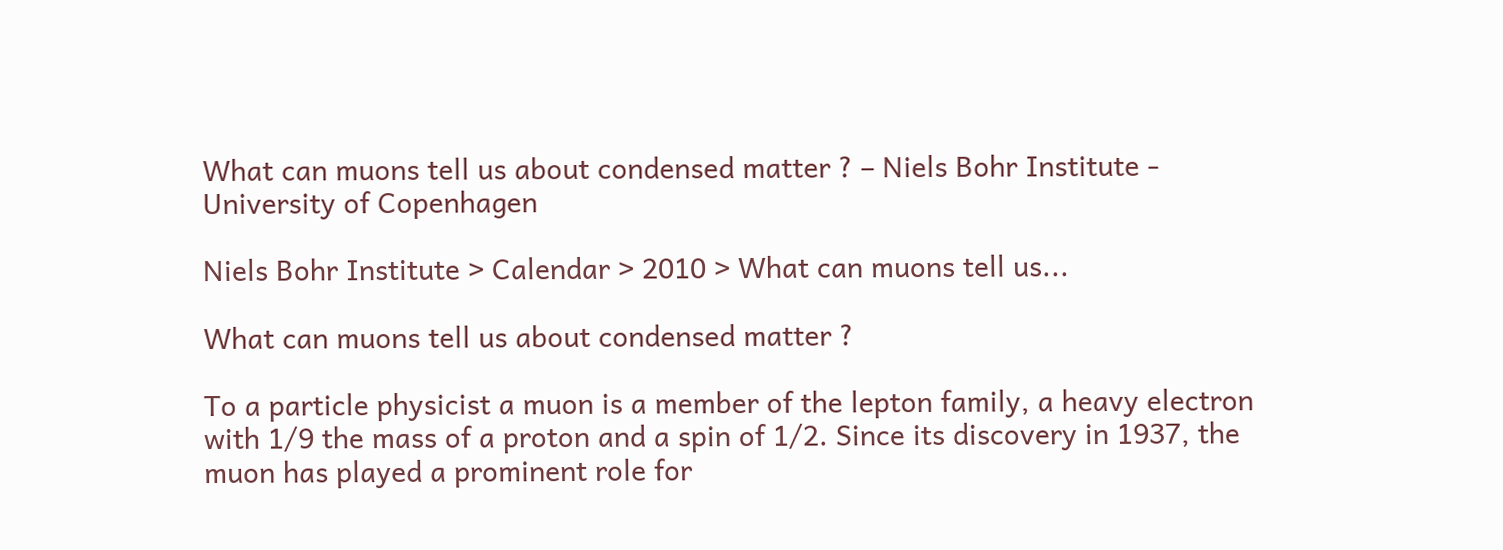What can muons tell us about condensed matter ? – Niels Bohr Institute - University of Copenhagen

Niels Bohr Institute > Calendar > 2010 > What can muons tell us...

What can muons tell us about condensed matter ?

To a particle physicist a muon is a member of the lepton family, a heavy electron with 1/9 the mass of a proton and a spin of 1/2. Since its discovery in 1937, the muon has played a prominent role for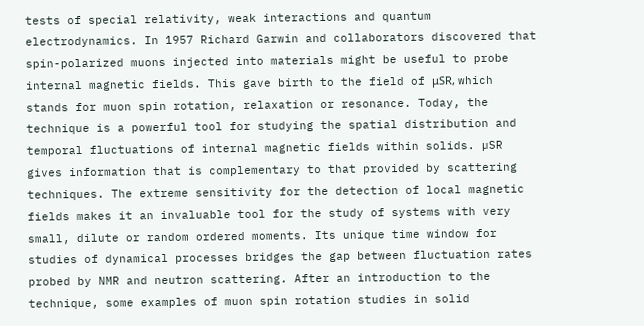tests of special relativity, weak interactions and quantum electrodynamics. In 1957 Richard Garwin and collaborators discovered that spin-polarized muons injected into materials might be useful to probe internal magnetic fields. This gave birth to the field of μSR, which stands for muon spin rotation, relaxation or resonance. Today, the technique is a powerful tool for studying the spatial distribution and temporal fluctuations of internal magnetic fields within solids. µSR gives information that is complementary to that provided by scattering techniques. The extreme sensitivity for the detection of local magnetic fields makes it an invaluable tool for the study of systems with very small, dilute or random ordered moments. Its unique time window for studies of dynamical processes bridges the gap between fluctuation rates probed by NMR and neutron scattering. After an introduction to the technique, some examples of muon spin rotation studies in solid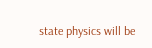state physics will be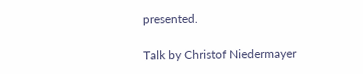presented.

Talk by Christof Niedermayer